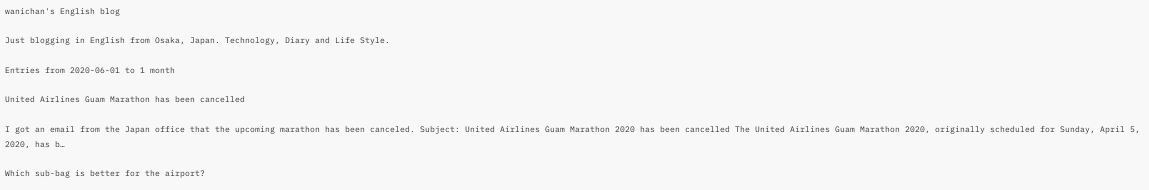wanichan's English blog

Just blogging in English from Osaka, Japan. Technology, Diary and Life Style.

Entries from 2020-06-01 to 1 month

United Airlines Guam Marathon has been cancelled

I got an email from the Japan office that the upcoming marathon has been canceled. Subject: United Airlines Guam Marathon 2020 has been cancelled The United Airlines Guam Marathon 2020, originally scheduled for Sunday, April 5, 2020, has b…

Which sub-bag is better for the airport?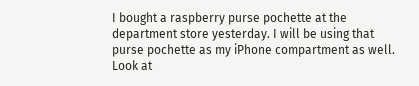I bought a raspberry purse pochette at the department store yesterday. I will be using that purse pochette as my iPhone compartment as well. Look at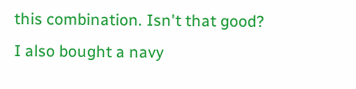this combination. Isn't that good? I also bought a navy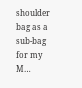shoulder bag as a sub-bag for my M…